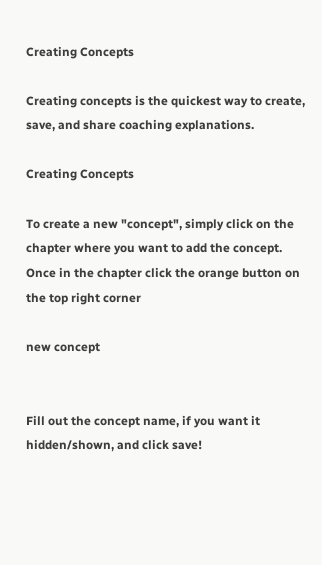Creating Concepts

Creating concepts is the quickest way to create, save, and share coaching explanations.

Creating Concepts

To create a new "concept", simply click on the chapter where you want to add the concept. Once in the chapter click the orange button on the top right corner

new concept


Fill out the concept name, if you want it hidden/shown, and click save!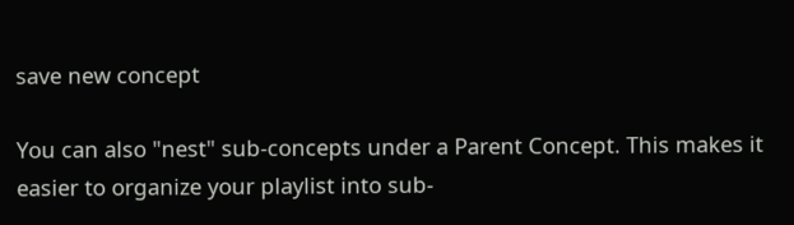save new concept

You can also "nest" sub-concepts under a Parent Concept. This makes it easier to organize your playlist into sub-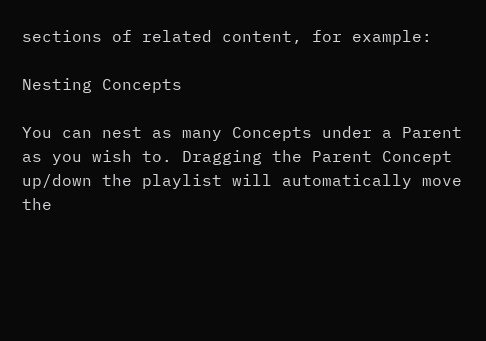sections of related content, for example:

Nesting Concepts

You can nest as many Concepts under a Parent as you wish to. Dragging the Parent Concept up/down the playlist will automatically move the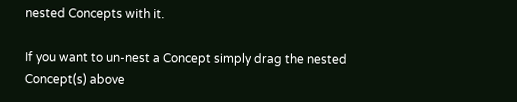nested Concepts with it.

If you want to un-nest a Concept simply drag the nested Concept(s) above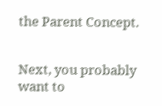the Parent Concept.


Next, you probably want to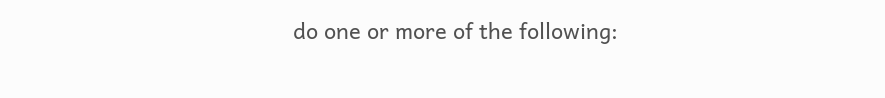do one or more of the following: